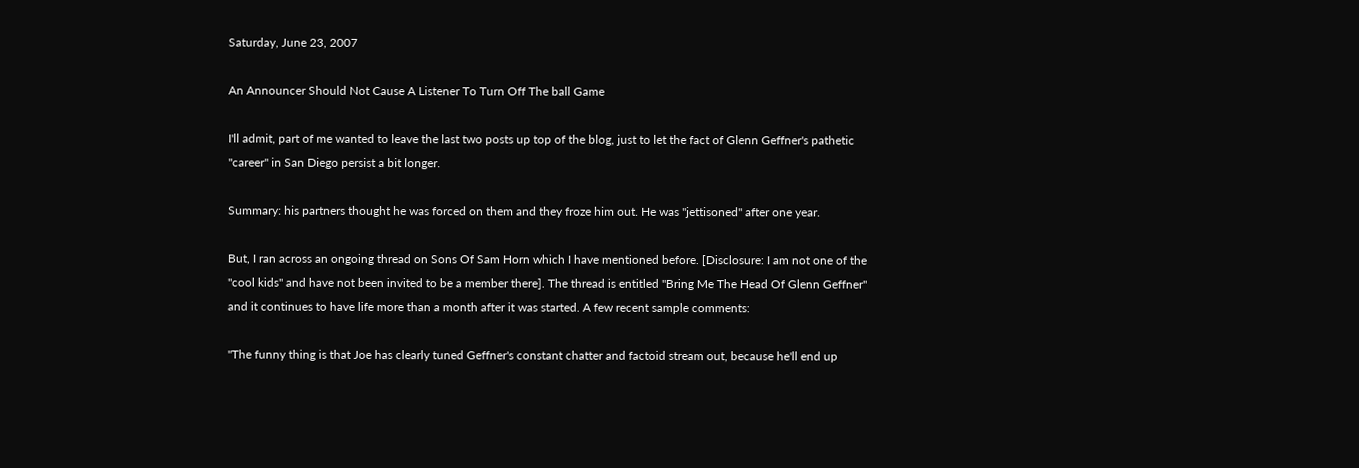Saturday, June 23, 2007

An Announcer Should Not Cause A Listener To Turn Off The ball Game

I'll admit, part of me wanted to leave the last two posts up top of the blog, just to let the fact of Glenn Geffner's pathetic "career" in San Diego persist a bit longer.

Summary: his partners thought he was forced on them and they froze him out. He was "jettisoned" after one year.

But, I ran across an ongoing thread on Sons Of Sam Horn which I have mentioned before. [Disclosure: I am not one of the "cool kids" and have not been invited to be a member there]. The thread is entitled "Bring Me The Head Of Glenn Geffner" and it continues to have life more than a month after it was started. A few recent sample comments:

"The funny thing is that Joe has clearly tuned Geffner's constant chatter and factoid stream out, because he'll end up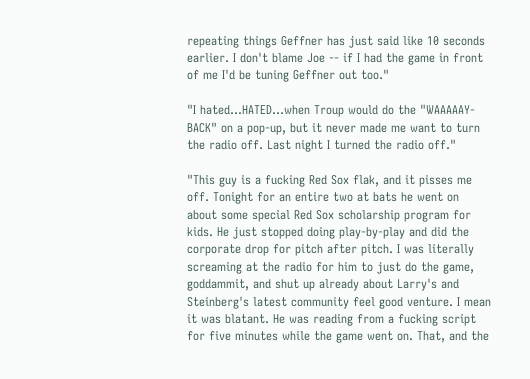repeating things Geffner has just said like 10 seconds earlier. I don't blame Joe -- if I had the game in front of me I'd be tuning Geffner out too."

"I hated...HATED...when Troup would do the "WAAAAAY-BACK" on a pop-up, but it never made me want to turn the radio off. Last night I turned the radio off."

"This guy is a fucking Red Sox flak, and it pisses me off. Tonight for an entire two at bats he went on about some special Red Sox scholarship program for kids. He just stopped doing play-by-play and did the corporate drop for pitch after pitch. I was literally screaming at the radio for him to just do the game, goddammit, and shut up already about Larry's and Steinberg's latest community feel good venture. I mean it was blatant. He was reading from a fucking script for five minutes while the game went on. That, and the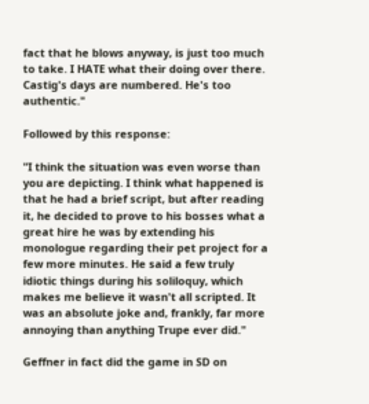fact that he blows anyway, is just too much to take. I HATE what their doing over there. Castig's days are numbered. He's too authentic."

Followed by this response:

"I think the situation was even worse than you are depicting. I think what happened is that he had a brief script, but after reading it, he decided to prove to his bosses what a great hire he was by extending his monologue regarding their pet project for a few more minutes. He said a few truly idiotic things during his soliloquy, which makes me believe it wasn't all scripted. It was an absolute joke and, frankly, far more annoying than anything Trupe ever did."

Geffner in fact did the game in SD on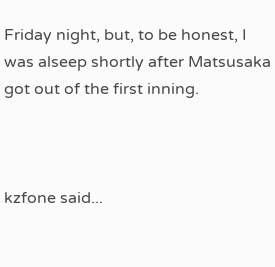Friday night, but, to be honest, I was alseep shortly after Matsusaka got out of the first inning.



kzfone said...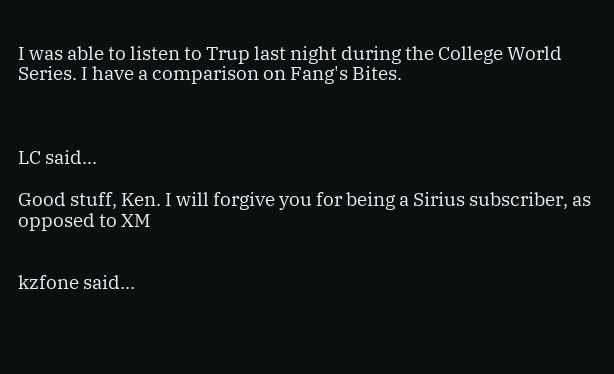I was able to listen to Trup last night during the College World Series. I have a comparison on Fang's Bites.



LC said...

Good stuff, Ken. I will forgive you for being a Sirius subscriber, as opposed to XM


kzfone said...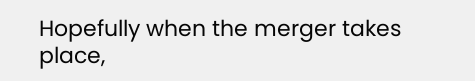Hopefully when the merger takes place,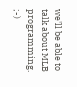we'll be able to talk about MLB programming. ;-)